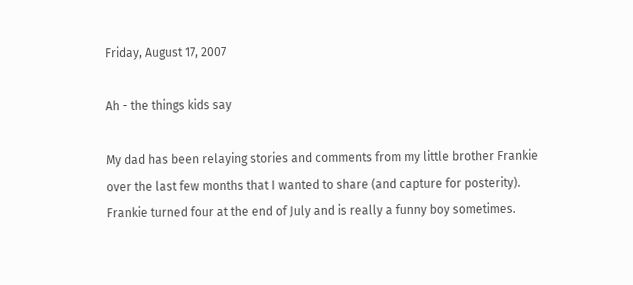Friday, August 17, 2007

Ah - the things kids say

My dad has been relaying stories and comments from my little brother Frankie over the last few months that I wanted to share (and capture for posterity). Frankie turned four at the end of July and is really a funny boy sometimes.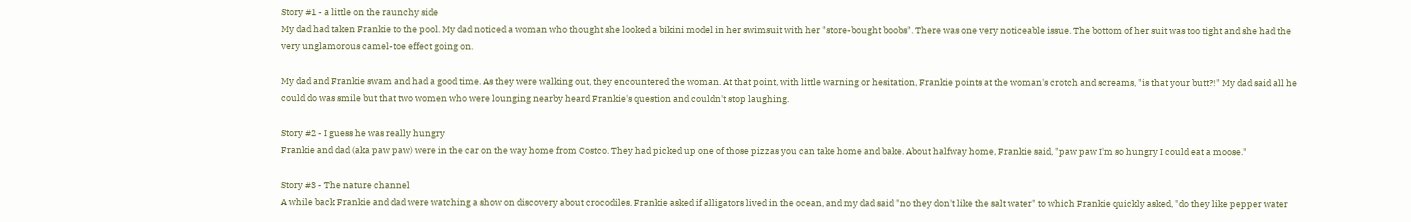Story #1 - a little on the raunchy side
My dad had taken Frankie to the pool. My dad noticed a woman who thought she looked a bikini model in her swimsuit with her "store-bought boobs". There was one very noticeable issue. The bottom of her suit was too tight and she had the very unglamorous camel-toe effect going on.

My dad and Frankie swam and had a good time. As they were walking out, they encountered the woman. At that point, with little warning or hesitation, Frankie points at the woman's crotch and screams, "is that your butt?!" My dad said all he could do was smile but that two women who were lounging nearby heard Frankie's question and couldn't stop laughing.

Story #2 - I guess he was really hungry
Frankie and dad (aka paw paw) were in the car on the way home from Costco. They had picked up one of those pizzas you can take home and bake. About halfway home, Frankie said, "paw paw I'm so hungry I could eat a moose."

Story #3 - The nature channel
A while back Frankie and dad were watching a show on discovery about crocodiles. Frankie asked if alligators lived in the ocean, and my dad said "no they don't like the salt water" to which Frankie quickly asked, "do they like pepper water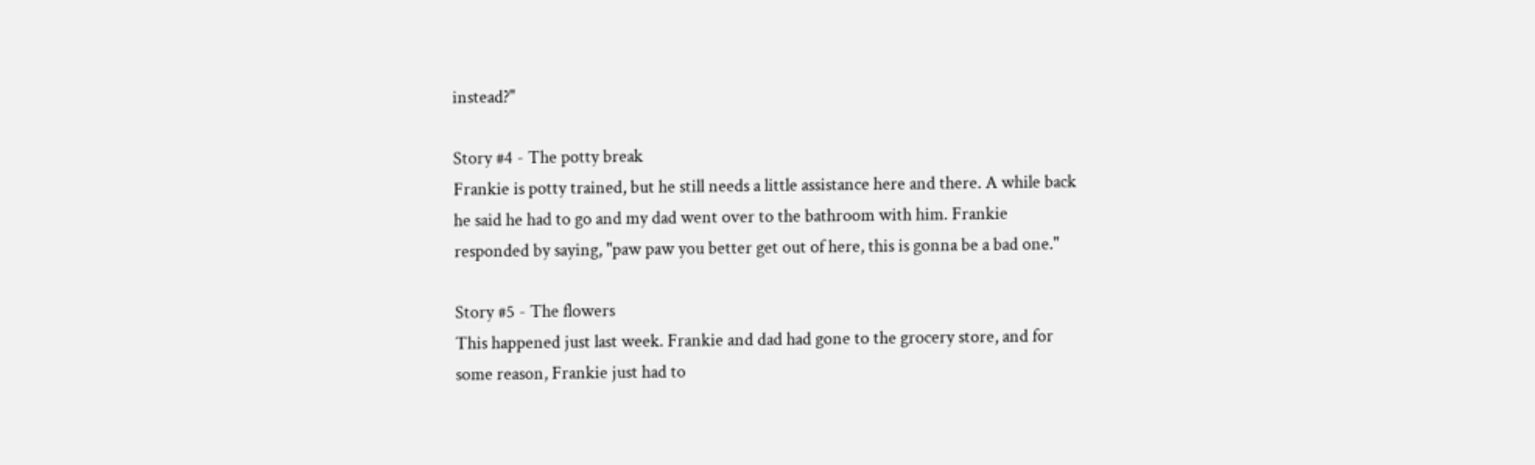instead?"

Story #4 - The potty break
Frankie is potty trained, but he still needs a little assistance here and there. A while back he said he had to go and my dad went over to the bathroom with him. Frankie responded by saying, "paw paw you better get out of here, this is gonna be a bad one."

Story #5 - The flowers
This happened just last week. Frankie and dad had gone to the grocery store, and for some reason, Frankie just had to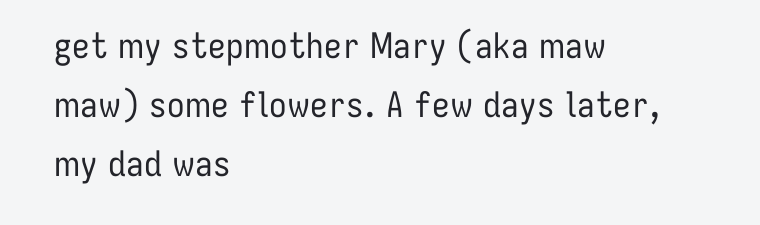get my stepmother Mary (aka maw maw) some flowers. A few days later, my dad was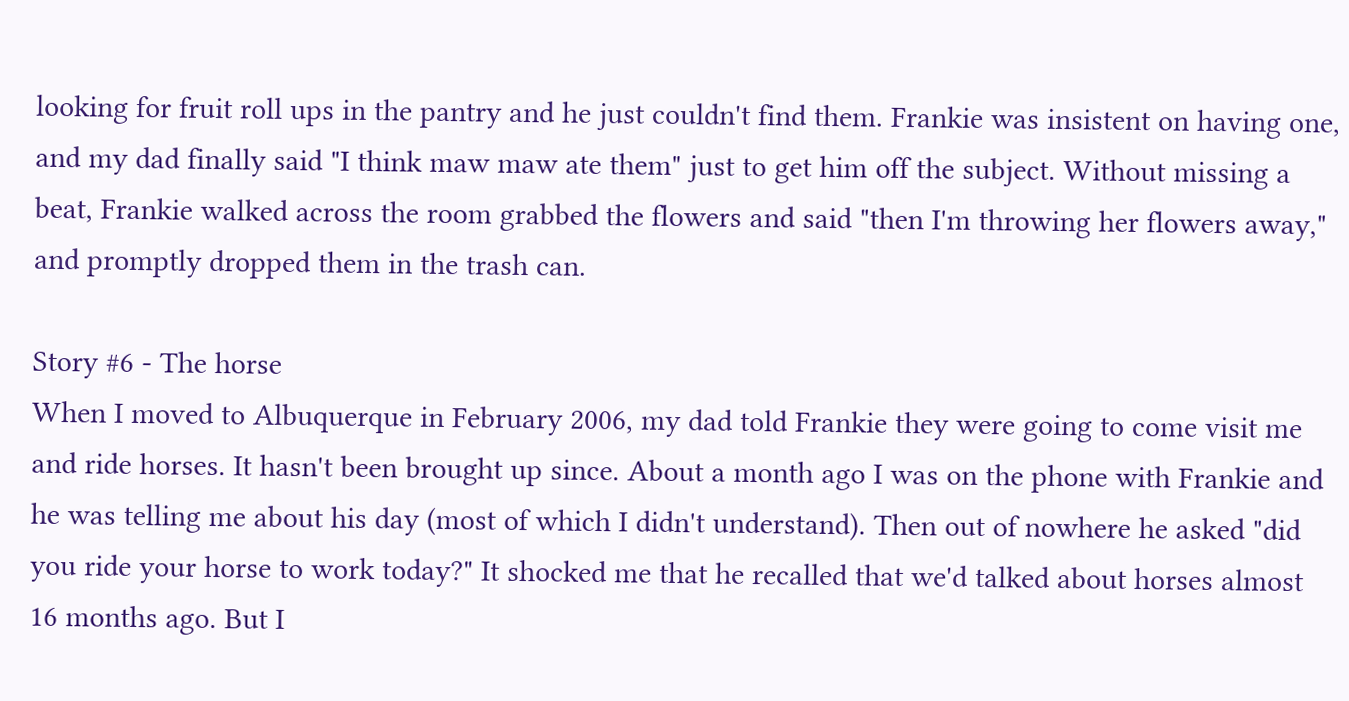looking for fruit roll ups in the pantry and he just couldn't find them. Frankie was insistent on having one, and my dad finally said "I think maw maw ate them" just to get him off the subject. Without missing a beat, Frankie walked across the room grabbed the flowers and said "then I'm throwing her flowers away," and promptly dropped them in the trash can.

Story #6 - The horse
When I moved to Albuquerque in February 2006, my dad told Frankie they were going to come visit me and ride horses. It hasn't been brought up since. About a month ago I was on the phone with Frankie and he was telling me about his day (most of which I didn't understand). Then out of nowhere he asked "did you ride your horse to work today?" It shocked me that he recalled that we'd talked about horses almost 16 months ago. But I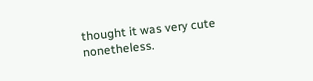thought it was very cute nonetheless.